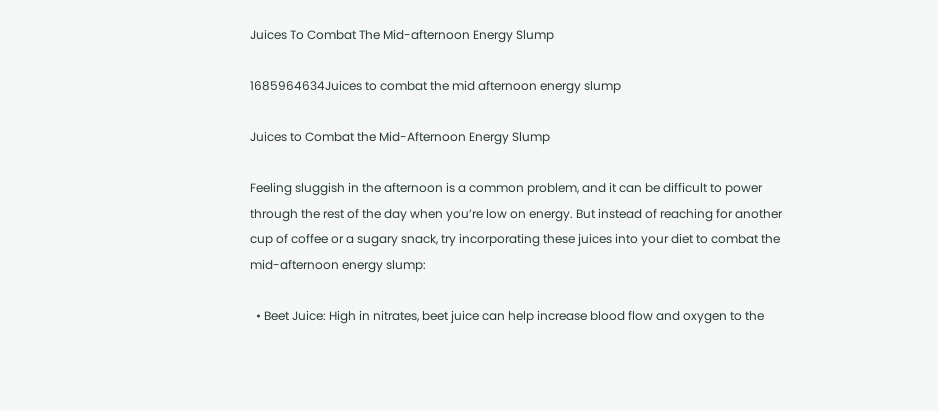Juices To Combat The Mid-afternoon Energy Slump

1685964634Juices to combat the mid afternoon energy slump

Juices to Combat the Mid-Afternoon Energy Slump

Feeling sluggish in the afternoon is a common problem, and it can be difficult to power through the rest of the day when you’re low on energy. But instead of reaching for another cup of coffee or a sugary snack, try incorporating these juices into your diet to combat the mid-afternoon energy slump:

  • Beet Juice: High in nitrates, beet juice can help increase blood flow and oxygen to the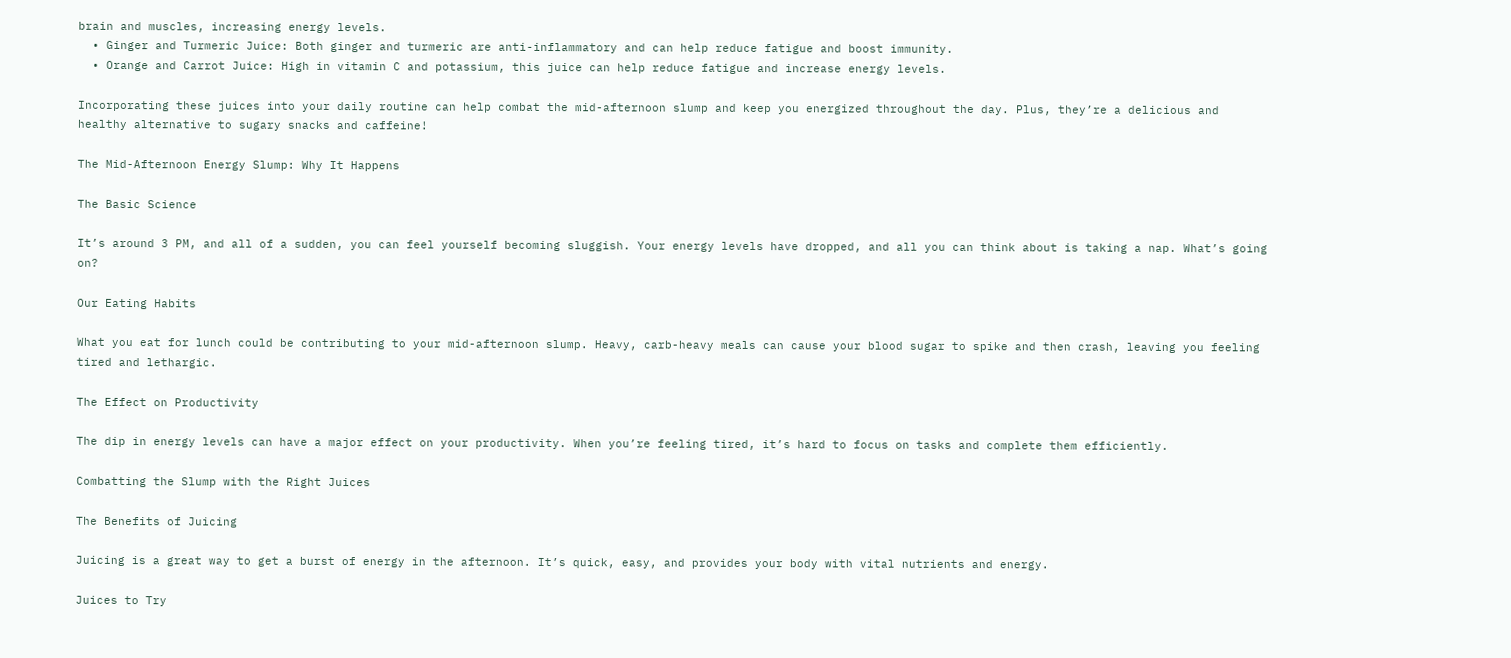brain and muscles, increasing energy levels.
  • Ginger and Turmeric Juice: Both ginger and turmeric are anti-inflammatory and can help reduce fatigue and boost immunity.
  • Orange and Carrot Juice: High in vitamin C and potassium, this juice can help reduce fatigue and increase energy levels.

Incorporating these juices into your daily routine can help combat the mid-afternoon slump and keep you energized throughout the day. Plus, they’re a delicious and healthy alternative to sugary snacks and caffeine!

The Mid-Afternoon Energy Slump: Why It Happens

The Basic Science

It’s around 3 PM, and all of a sudden, you can feel yourself becoming sluggish. Your energy levels have dropped, and all you can think about is taking a nap. What’s going on?

Our Eating Habits

What you eat for lunch could be contributing to your mid-afternoon slump. Heavy, carb-heavy meals can cause your blood sugar to spike and then crash, leaving you feeling tired and lethargic.

The Effect on Productivity

The dip in energy levels can have a major effect on your productivity. When you’re feeling tired, it’s hard to focus on tasks and complete them efficiently.

Combatting the Slump with the Right Juices

The Benefits of Juicing

Juicing is a great way to get a burst of energy in the afternoon. It’s quick, easy, and provides your body with vital nutrients and energy.

Juices to Try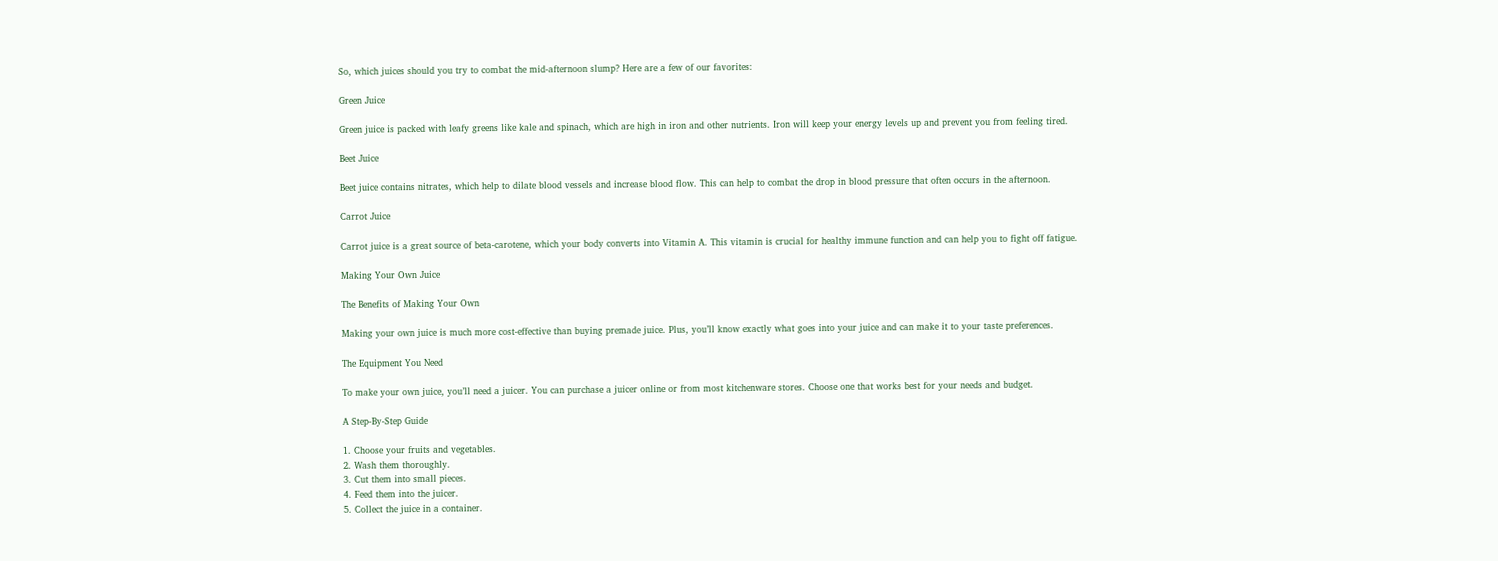So, which juices should you try to combat the mid-afternoon slump? Here are a few of our favorites:

Green Juice

Green juice is packed with leafy greens like kale and spinach, which are high in iron and other nutrients. Iron will keep your energy levels up and prevent you from feeling tired.

Beet Juice

Beet juice contains nitrates, which help to dilate blood vessels and increase blood flow. This can help to combat the drop in blood pressure that often occurs in the afternoon.

Carrot Juice

Carrot juice is a great source of beta-carotene, which your body converts into Vitamin A. This vitamin is crucial for healthy immune function and can help you to fight off fatigue.

Making Your Own Juice

The Benefits of Making Your Own

Making your own juice is much more cost-effective than buying premade juice. Plus, you’ll know exactly what goes into your juice and can make it to your taste preferences.

The Equipment You Need

To make your own juice, you’ll need a juicer. You can purchase a juicer online or from most kitchenware stores. Choose one that works best for your needs and budget.

A Step-By-Step Guide

1. Choose your fruits and vegetables.
2. Wash them thoroughly.
3. Cut them into small pieces.
4. Feed them into the juicer.
5. Collect the juice in a container.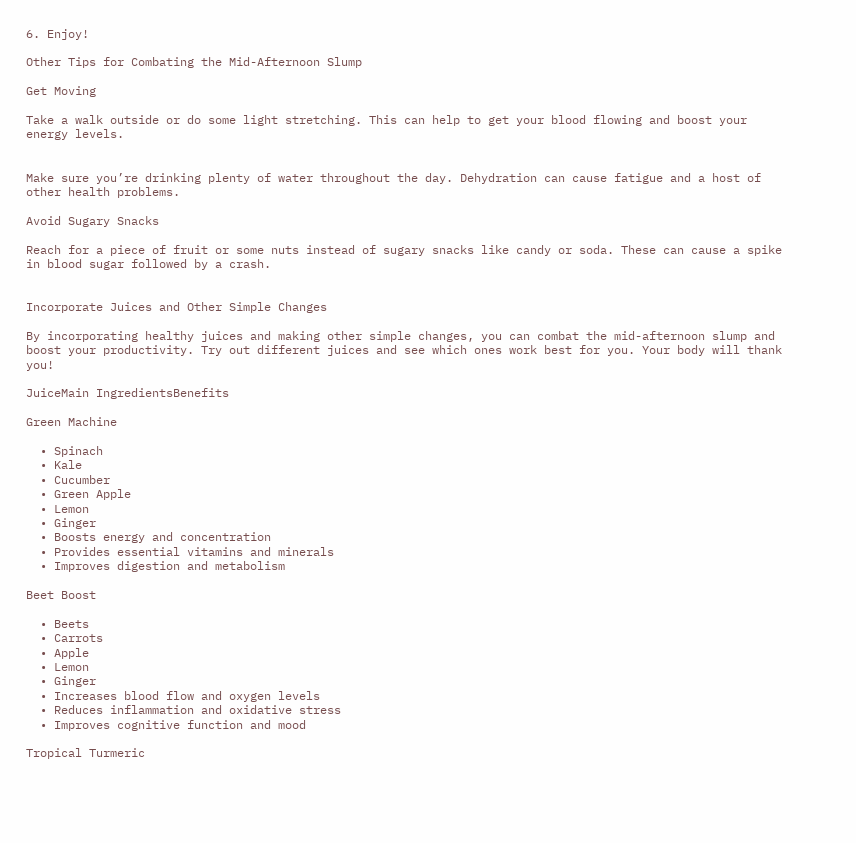6. Enjoy!

Other Tips for Combating the Mid-Afternoon Slump

Get Moving

Take a walk outside or do some light stretching. This can help to get your blood flowing and boost your energy levels.


Make sure you’re drinking plenty of water throughout the day. Dehydration can cause fatigue and a host of other health problems.

Avoid Sugary Snacks

Reach for a piece of fruit or some nuts instead of sugary snacks like candy or soda. These can cause a spike in blood sugar followed by a crash.


Incorporate Juices and Other Simple Changes

By incorporating healthy juices and making other simple changes, you can combat the mid-afternoon slump and boost your productivity. Try out different juices and see which ones work best for you. Your body will thank you!

JuiceMain IngredientsBenefits

Green Machine

  • Spinach
  • Kale
  • Cucumber
  • Green Apple
  • Lemon
  • Ginger
  • Boosts energy and concentration
  • Provides essential vitamins and minerals
  • Improves digestion and metabolism

Beet Boost

  • Beets
  • Carrots
  • Apple
  • Lemon
  • Ginger
  • Increases blood flow and oxygen levels
  • Reduces inflammation and oxidative stress
  • Improves cognitive function and mood

Tropical Turmeric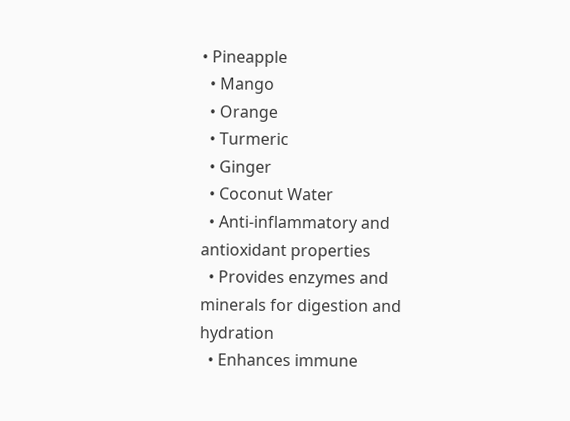• Pineapple
  • Mango
  • Orange
  • Turmeric
  • Ginger
  • Coconut Water
  • Anti-inflammatory and antioxidant properties
  • Provides enzymes and minerals for digestion and hydration
  • Enhances immune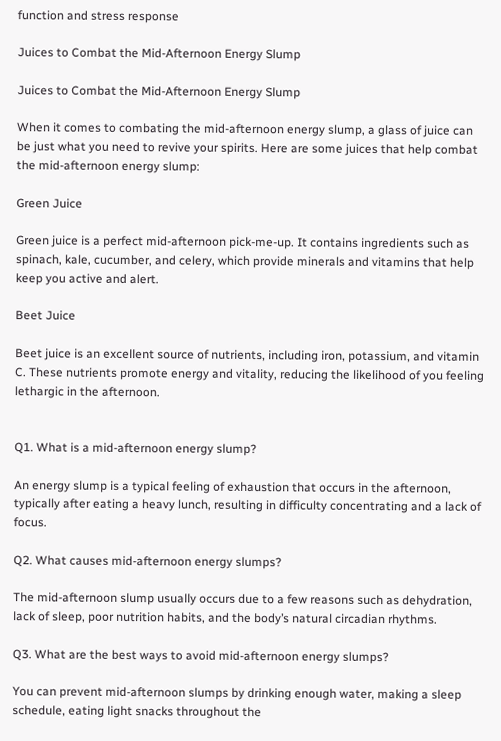function and stress response

Juices to Combat the Mid-Afternoon Energy Slump

Juices to Combat the Mid-Afternoon Energy Slump

When it comes to combating the mid-afternoon energy slump, a glass of juice can be just what you need to revive your spirits. Here are some juices that help combat the mid-afternoon energy slump:

Green Juice

Green juice is a perfect mid-afternoon pick-me-up. It contains ingredients such as spinach, kale, cucumber, and celery, which provide minerals and vitamins that help keep you active and alert.

Beet Juice

Beet juice is an excellent source of nutrients, including iron, potassium, and vitamin C. These nutrients promote energy and vitality, reducing the likelihood of you feeling lethargic in the afternoon.


Q1. What is a mid-afternoon energy slump?

An energy slump is a typical feeling of exhaustion that occurs in the afternoon, typically after eating a heavy lunch, resulting in difficulty concentrating and a lack of focus.

Q2. What causes mid-afternoon energy slumps?

The mid-afternoon slump usually occurs due to a few reasons such as dehydration, lack of sleep, poor nutrition habits, and the body’s natural circadian rhythms.

Q3. What are the best ways to avoid mid-afternoon energy slumps?

You can prevent mid-afternoon slumps by drinking enough water, making a sleep schedule, eating light snacks throughout the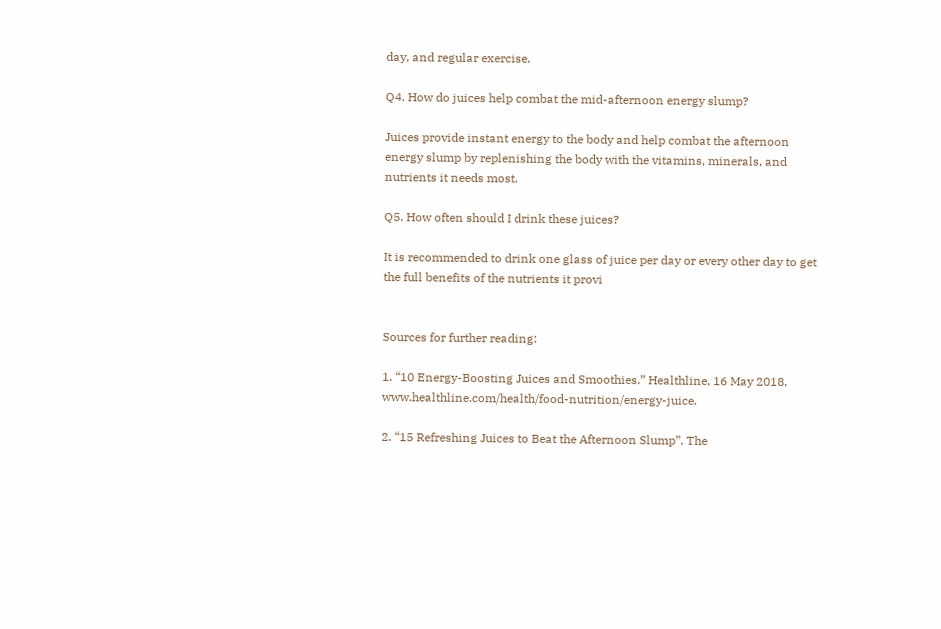day, and regular exercise.

Q4. How do juices help combat the mid-afternoon energy slump?

Juices provide instant energy to the body and help combat the afternoon energy slump by replenishing the body with the vitamins, minerals, and nutrients it needs most.

Q5. How often should I drink these juices?

It is recommended to drink one glass of juice per day or every other day to get the full benefits of the nutrients it provi


Sources for further reading:

1. “10 Energy-Boosting Juices and Smoothies.” Healthline, 16 May 2018, www.healthline.com/health/food-nutrition/energy-juice.

2. “15 Refreshing Juices to Beat the Afternoon Slump”. The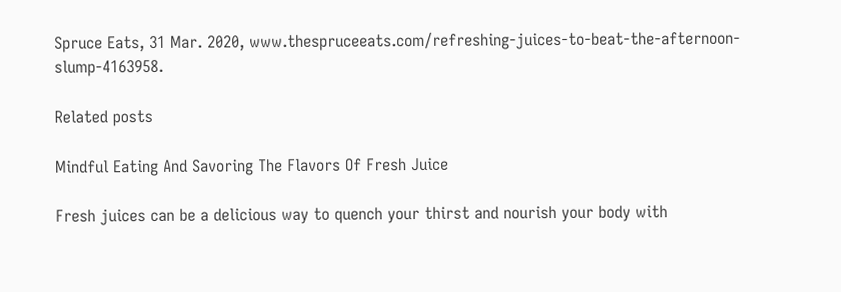Spruce Eats, 31 Mar. 2020, www.thespruceeats.com/refreshing-juices-to-beat-the-afternoon-slump-4163958.

Related posts

Mindful Eating And Savoring The Flavors Of Fresh Juice

Fresh juices can be a delicious way to quench your thirst and nourish your body with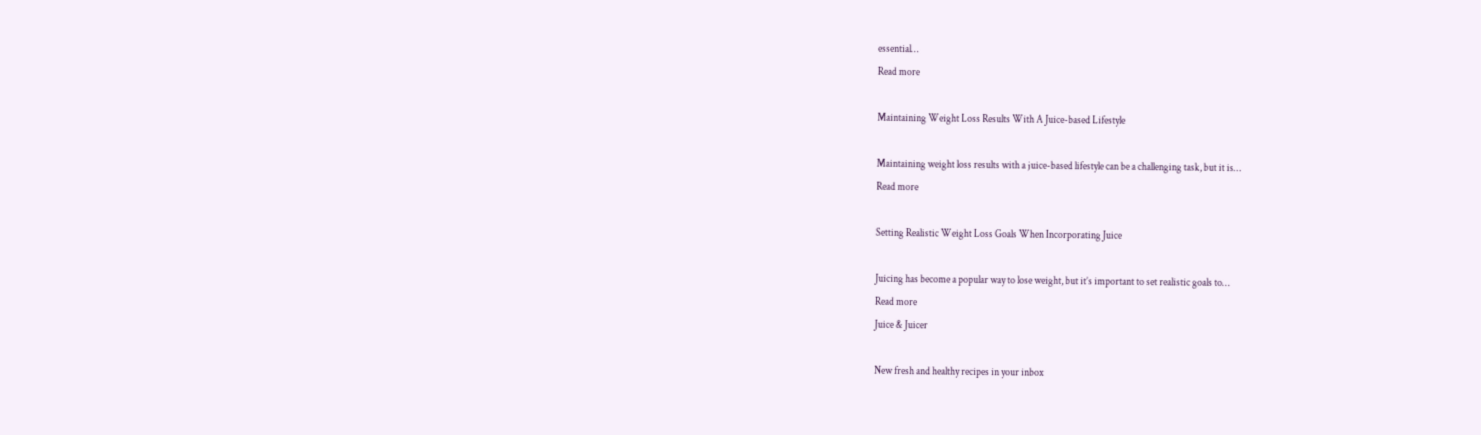essential…
Read more

Maintaining Weight Loss Results With A Juice-based Lifestyle

Maintaining weight loss results with a juice-based lifestyle can be a challenging task, but it is…
Read more

Setting Realistic Weight Loss Goals When Incorporating Juice

Juicing has become a popular way to lose weight, but it’s important to set realistic goals to…
Read more
Juice & Juicer

New fresh and healthy recipes in your inbox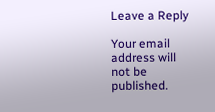Leave a Reply

Your email address will not be published.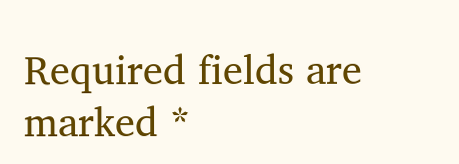Required fields are marked *